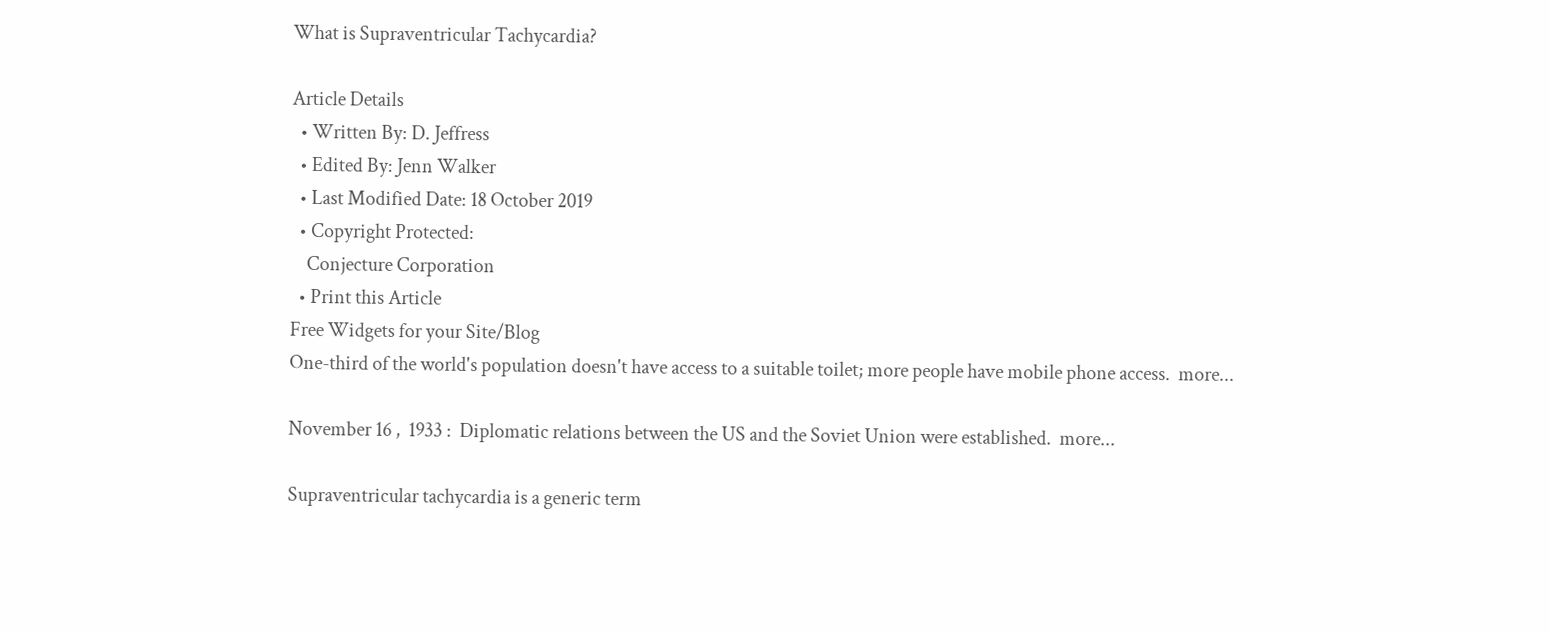What is Supraventricular Tachycardia?

Article Details
  • Written By: D. Jeffress
  • Edited By: Jenn Walker
  • Last Modified Date: 18 October 2019
  • Copyright Protected:
    Conjecture Corporation
  • Print this Article
Free Widgets for your Site/Blog
One-third of the world's population doesn't have access to a suitable toilet; more people have mobile phone access.  more...

November 16 ,  1933 :  Diplomatic relations between the US and the Soviet Union were established.  more...

Supraventricular tachycardia is a generic term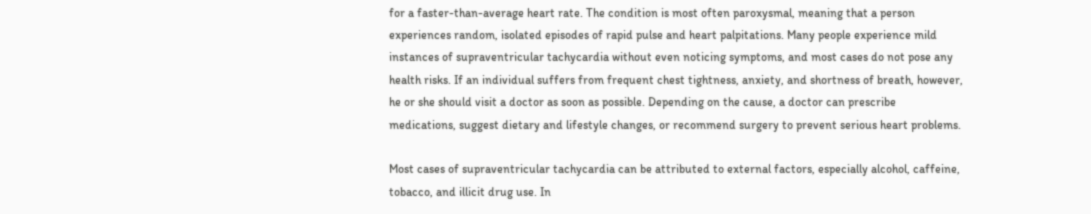for a faster-than-average heart rate. The condition is most often paroxysmal, meaning that a person experiences random, isolated episodes of rapid pulse and heart palpitations. Many people experience mild instances of supraventricular tachycardia without even noticing symptoms, and most cases do not pose any health risks. If an individual suffers from frequent chest tightness, anxiety, and shortness of breath, however, he or she should visit a doctor as soon as possible. Depending on the cause, a doctor can prescribe medications, suggest dietary and lifestyle changes, or recommend surgery to prevent serious heart problems.

Most cases of supraventricular tachycardia can be attributed to external factors, especially alcohol, caffeine, tobacco, and illicit drug use. In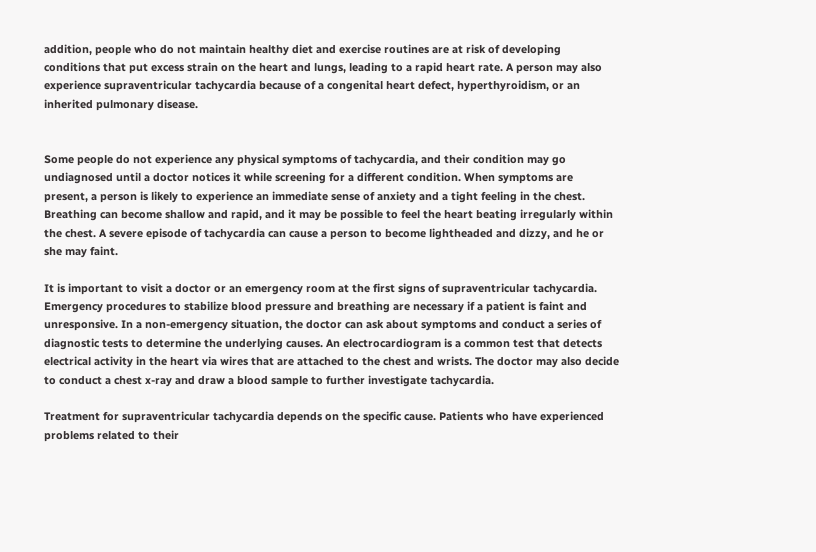addition, people who do not maintain healthy diet and exercise routines are at risk of developing conditions that put excess strain on the heart and lungs, leading to a rapid heart rate. A person may also experience supraventricular tachycardia because of a congenital heart defect, hyperthyroidism, or an inherited pulmonary disease.


Some people do not experience any physical symptoms of tachycardia, and their condition may go undiagnosed until a doctor notices it while screening for a different condition. When symptoms are present, a person is likely to experience an immediate sense of anxiety and a tight feeling in the chest. Breathing can become shallow and rapid, and it may be possible to feel the heart beating irregularly within the chest. A severe episode of tachycardia can cause a person to become lightheaded and dizzy, and he or she may faint.

It is important to visit a doctor or an emergency room at the first signs of supraventricular tachycardia. Emergency procedures to stabilize blood pressure and breathing are necessary if a patient is faint and unresponsive. In a non-emergency situation, the doctor can ask about symptoms and conduct a series of diagnostic tests to determine the underlying causes. An electrocardiogram is a common test that detects electrical activity in the heart via wires that are attached to the chest and wrists. The doctor may also decide to conduct a chest x-ray and draw a blood sample to further investigate tachycardia.

Treatment for supraventricular tachycardia depends on the specific cause. Patients who have experienced problems related to their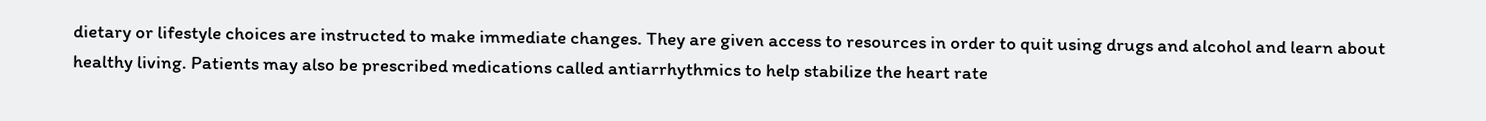dietary or lifestyle choices are instructed to make immediate changes. They are given access to resources in order to quit using drugs and alcohol and learn about healthy living. Patients may also be prescribed medications called antiarrhythmics to help stabilize the heart rate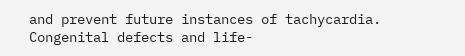and prevent future instances of tachycardia. Congenital defects and life-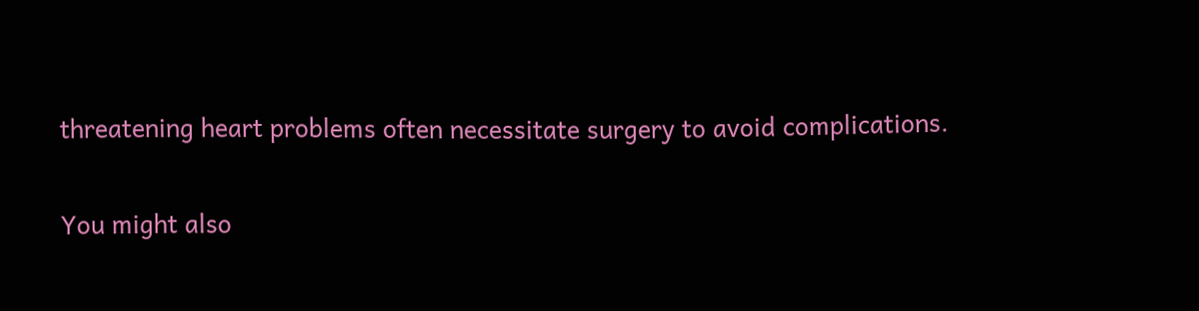threatening heart problems often necessitate surgery to avoid complications.


You might also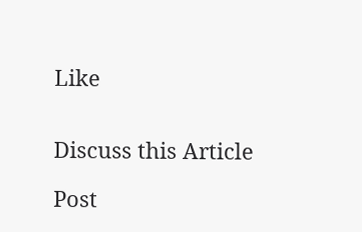Like


Discuss this Article

Post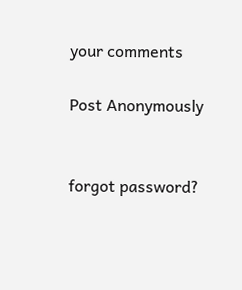your comments

Post Anonymously


forgot password?